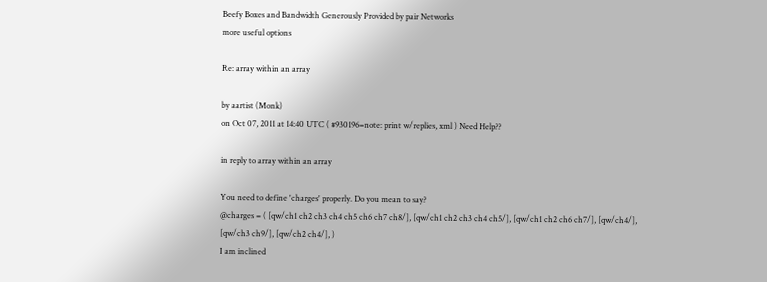Beefy Boxes and Bandwidth Generously Provided by pair Networks
more useful options

Re: array within an array

by aartist (Monk)
on Oct 07, 2011 at 14:40 UTC ( #930196=note: print w/replies, xml ) Need Help??

in reply to array within an array

You need to define 'charges' properly. Do you mean to say?
@charges = ( [qw/ch1 ch2 ch3 ch4 ch5 ch6 ch7 ch8/], [qw/ch1 ch2 ch3 ch4 ch5/], [qw/ch1 ch2 ch6 ch7/], [qw/ch4/], [qw/ch3 ch9/], [qw/ch2 ch4/], )
I am inclined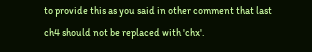to provide this as you said in other comment that last ch4 should not be replaced with 'chx'.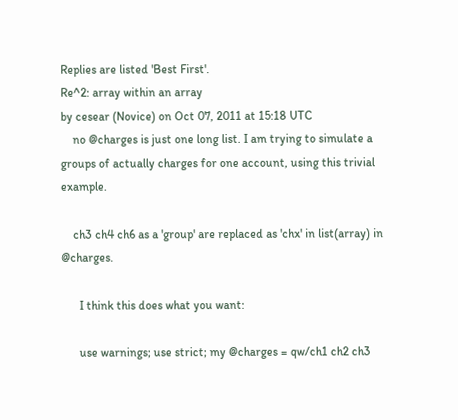Replies are listed 'Best First'.
Re^2: array within an array
by cesear (Novice) on Oct 07, 2011 at 15:18 UTC
    no @charges is just one long list. I am trying to simulate a groups of actually charges for one account, using this trivial example.

    ch3 ch4 ch6 as a 'group' are replaced as 'chx' in list(array) in @charges.

      I think this does what you want:

      use warnings; use strict; my @charges = qw/ch1 ch2 ch3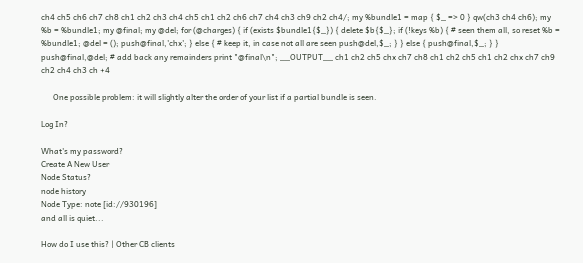ch4 ch5 ch6 ch7 ch8 ch1 ch2 ch3 ch4 ch5 ch1 ch2 ch6 ch7 ch4 ch3 ch9 ch2 ch4/; my %bundle1 = map { $_ => 0 } qw(ch3 ch4 ch6); my %b = %bundle1; my @final; my @del; for (@charges) { if (exists $bundle1{$_}) { delete $b{$_}; if (!keys %b) { # seen them all, so reset %b = %bundle1; @del = (); push@final,'chx'; } else { # keep it, in case not all are seen push@del,$_; } } else { push@final,$_; } } push@final,@del; # add back any remainders print "@final\n"; __OUTPUT__ ch1 ch2 ch5 chx ch7 ch8 ch1 ch2 ch5 ch1 ch2 chx ch7 ch9 ch2 ch4 ch3 ch +4

      One possible problem: it will slightly alter the order of your list if a partial bundle is seen.

Log In?

What's my password?
Create A New User
Node Status?
node history
Node Type: note [id://930196]
and all is quiet...

How do I use this? | Other CB clients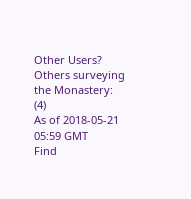Other Users?
Others surveying the Monastery: (4)
As of 2018-05-21 05:59 GMT
Find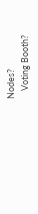Nodes?
    Voting Booth?